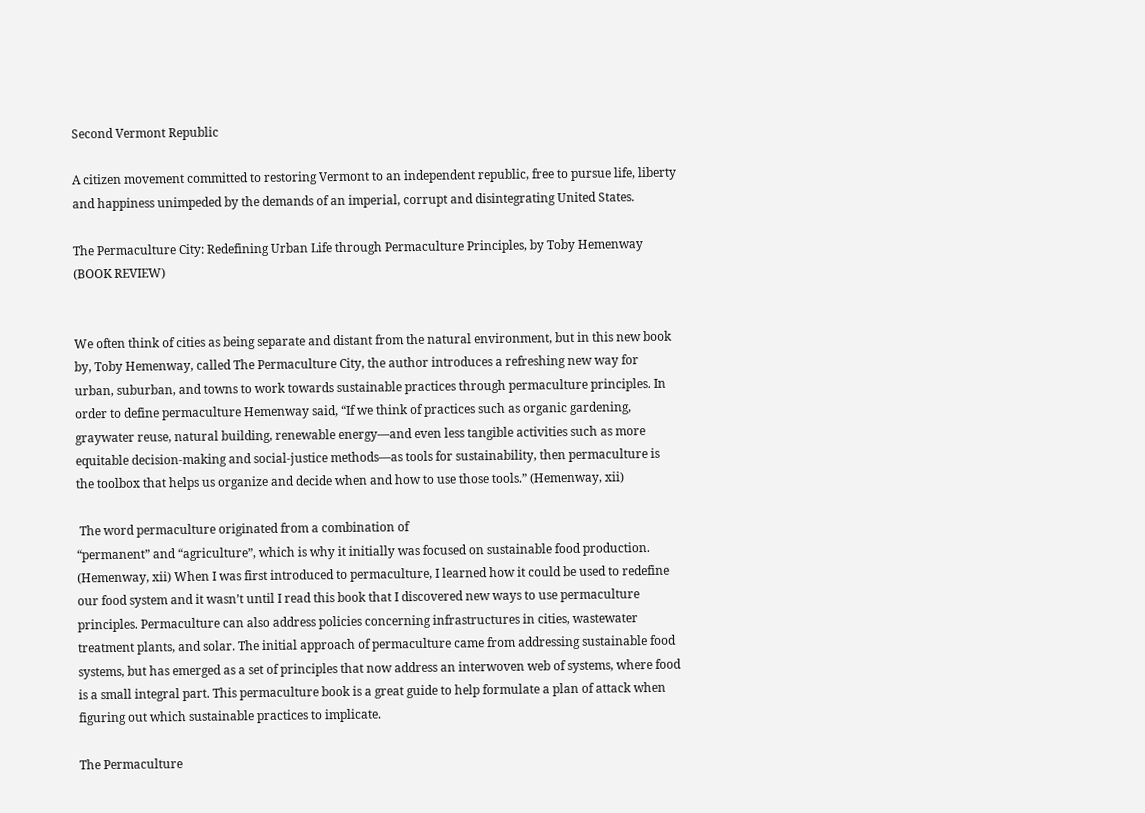Second Vermont Republic

A citizen movement committed to restoring Vermont to an independent republic, free to pursue life, liberty and happiness unimpeded by the demands of an imperial, corrupt and disintegrating United States.

The Permaculture City: Redefining Urban Life through Permaculture Principles, by Toby Hemenway (BOOK REVIEW)


We often think of cities as being separate and distant from the natural environment, but in this new book by, Toby Hemenway, called The Permaculture City, the author introduces a refreshing new way for urban, suburban, and towns to work towards sustainable practices through permaculture principles. In order to define permaculture Hemenway said, “If we think of practices such as organic gardening, graywater reuse, natural building, renewable energy—and even less tangible activities such as more equitable decision-making and social-justice methods—as tools for sustainability, then permaculture is the toolbox that helps us organize and decide when and how to use those tools.” (Hemenway, xii)

 The word permaculture originated from a combination of
“permanent” and “agriculture”, which is why it initially was focused on sustainable food production. (Hemenway, xii) When I was first introduced to permaculture, I learned how it could be used to redefine our food system and it wasn’t until I read this book that I discovered new ways to use permaculture principles. Permaculture can also address policies concerning infrastructures in cities, wastewater treatment plants, and solar. The initial approach of permaculture came from addressing sustainable food systems, but has emerged as a set of principles that now address an interwoven web of systems, where food is a small integral part. This permaculture book is a great guide to help formulate a plan of attack when figuring out which sustainable practices to implicate.

The Permaculture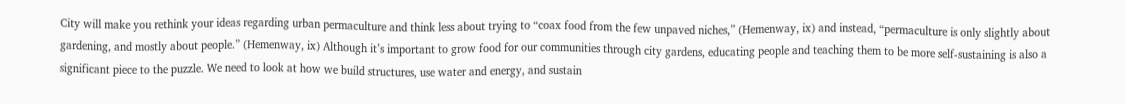City will make you rethink your ideas regarding urban permaculture and think less about trying to “coax food from the few unpaved niches,” (Hemenway, ix) and instead, “permaculture is only slightly about gardening, and mostly about people.” (Hemenway, ix) Although it’s important to grow food for our communities through city gardens, educating people and teaching them to be more self-sustaining is also a significant piece to the puzzle. We need to look at how we build structures, use water and energy, and sustain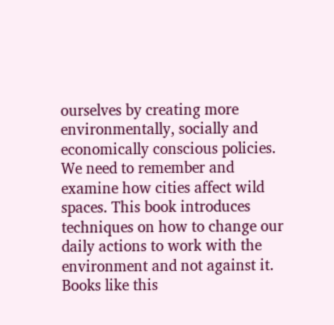ourselves by creating more environmentally, socially and economically conscious policies. We need to remember and examine how cities affect wild spaces. This book introduces techniques on how to change our daily actions to work with the environment and not against it. Books like this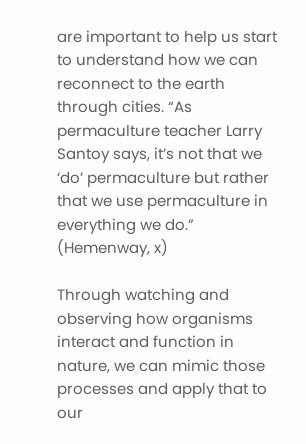are important to help us start to understand how we can reconnect to the earth through cities. “As permaculture teacher Larry Santoy says, it’s not that we ‘do’ permaculture but rather that we use permaculture in everything we do.” (Hemenway, x)

Through watching and observing how organisms interact and function in nature, we can mimic those processes and apply that to our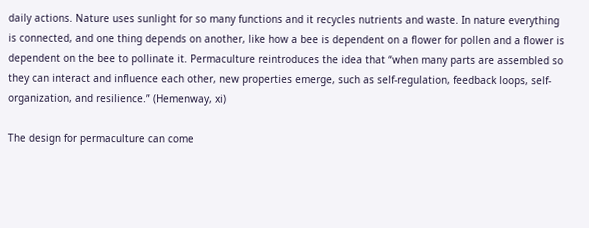daily actions. Nature uses sunlight for so many functions and it recycles nutrients and waste. In nature everything is connected, and one thing depends on another, like how a bee is dependent on a flower for pollen and a flower is dependent on the bee to pollinate it. Permaculture reintroduces the idea that “when many parts are assembled so they can interact and influence each other, new properties emerge, such as self-regulation, feedback loops, self-organization, and resilience.” (Hemenway, xi)

The design for permaculture can come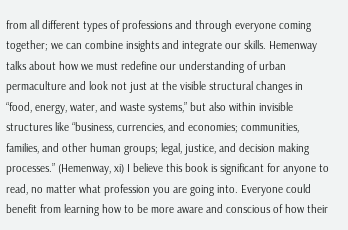from all different types of professions and through everyone coming together; we can combine insights and integrate our skills. Hemenway talks about how we must redefine our understanding of urban permaculture and look not just at the visible structural changes in “food, energy, water, and waste systems,” but also within invisible structures like “business, currencies, and economies; communities, families, and other human groups; legal, justice, and decision making processes.” (Hemenway, xi) I believe this book is significant for anyone to read, no matter what profession you are going into. Everyone could benefit from learning how to be more aware and conscious of how their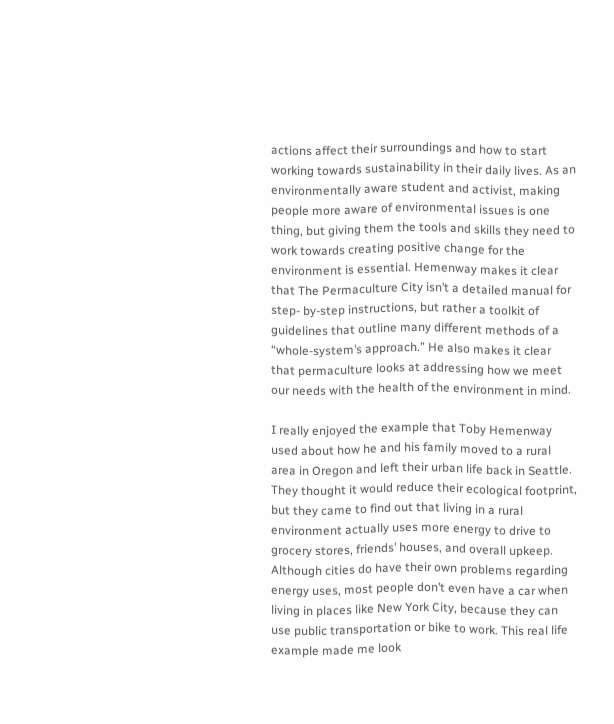actions affect their surroundings and how to start working towards sustainability in their daily lives. As an environmentally aware student and activist, making people more aware of environmental issues is one thing, but giving them the tools and skills they need to work towards creating positive change for the environment is essential. Hemenway makes it clear that The Permaculture City isn’t a detailed manual for step- by-step instructions, but rather a toolkit of guidelines that outline many different methods of a “whole-system’s approach.” He also makes it clear that permaculture looks at addressing how we meet our needs with the health of the environment in mind.

I really enjoyed the example that Toby Hemenway used about how he and his family moved to a rural area in Oregon and left their urban life back in Seattle. They thought it would reduce their ecological footprint, but they came to find out that living in a rural environment actually uses more energy to drive to grocery stores, friends’ houses, and overall upkeep. Although cities do have their own problems regarding energy uses, most people don’t even have a car when living in places like New York City, because they can use public transportation or bike to work. This real life example made me look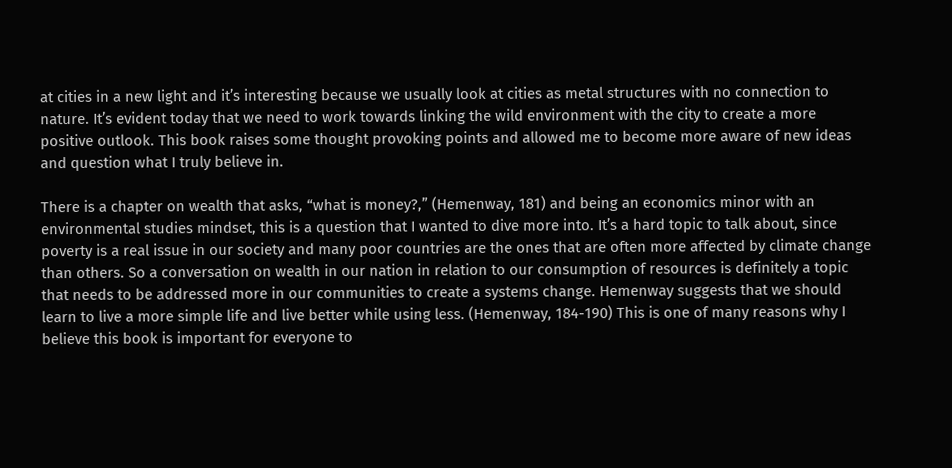at cities in a new light and it’s interesting because we usually look at cities as metal structures with no connection to nature. It’s evident today that we need to work towards linking the wild environment with the city to create a more positive outlook. This book raises some thought provoking points and allowed me to become more aware of new ideas and question what I truly believe in.

There is a chapter on wealth that asks, “what is money?,” (Hemenway, 181) and being an economics minor with an environmental studies mindset, this is a question that I wanted to dive more into. It’s a hard topic to talk about, since poverty is a real issue in our society and many poor countries are the ones that are often more affected by climate change than others. So a conversation on wealth in our nation in relation to our consumption of resources is definitely a topic that needs to be addressed more in our communities to create a systems change. Hemenway suggests that we should learn to live a more simple life and live better while using less. (Hemenway, 184-190) This is one of many reasons why I believe this book is important for everyone to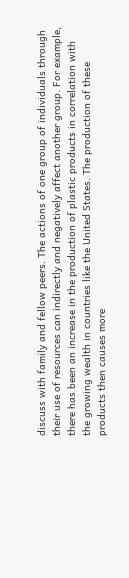discuss with family and fellow peers. The actions of one group of individuals through their use of resources can indirectly and negatively affect another group. For example, there has been an increase in the production of plastic products in correlation with the growing wealth in countries like the United States. The production of these products then causes more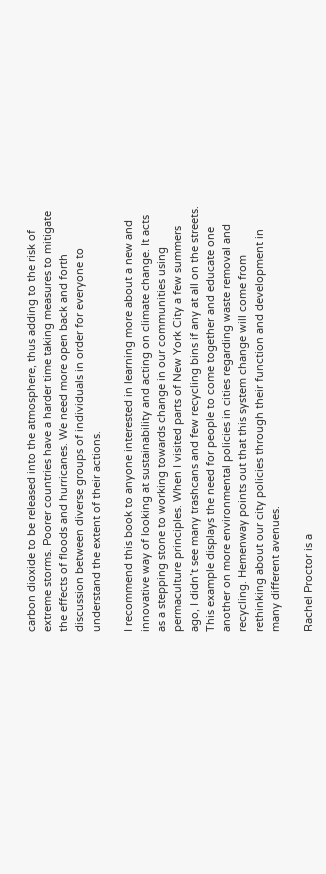carbon dioxide to be released into the atmosphere, thus adding to the risk of extreme storms. Poorer countries have a harder time taking measures to mitigate the effects of floods and hurricanes. We need more open back and forth discussion between diverse groups of individuals in order for everyone to understand the extent of their actions.

I recommend this book to anyone interested in learning more about a new and innovative way of looking at sustainability and acting on climate change. It acts as a stepping stone to working towards change in our communities using permaculture principles. When I visited parts of New York City a few summers ago, I didn’t see many trashcans and few recycling bins if any at all on the streets. This example displays the need for people to come together and educate one another on more environmental policies in cities regarding waste removal and recycling. Hemenway points out that this system change will come from rethinking about our city policies through their function and development in many different avenues.

Rachel Proctor is a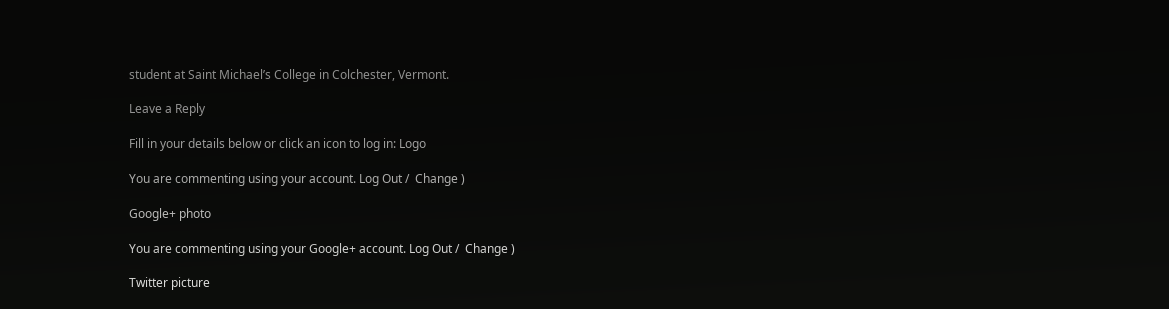student at Saint Michael’s College in Colchester, Vermont.

Leave a Reply

Fill in your details below or click an icon to log in: Logo

You are commenting using your account. Log Out /  Change )

Google+ photo

You are commenting using your Google+ account. Log Out /  Change )

Twitter picture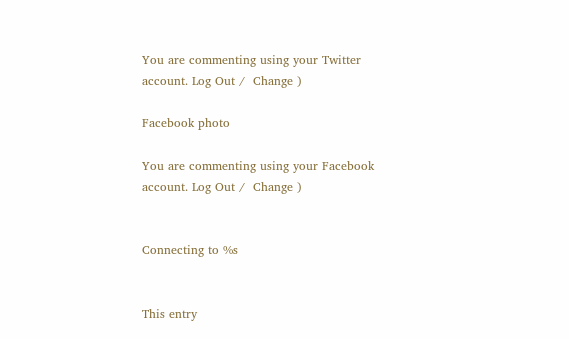You are commenting using your Twitter account. Log Out /  Change )

Facebook photo

You are commenting using your Facebook account. Log Out /  Change )


Connecting to %s


This entry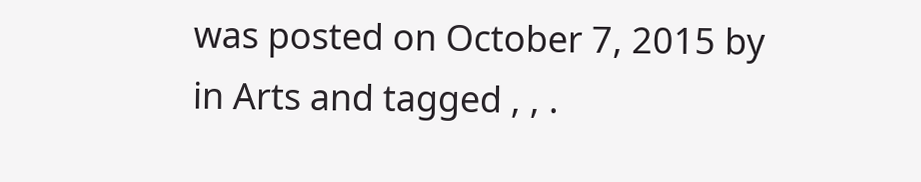was posted on October 7, 2015 by in Arts and tagged , , .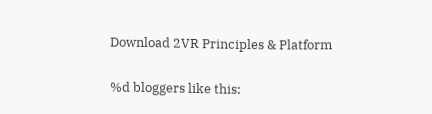Download 2VR Principles & Platform

%d bloggers like this: